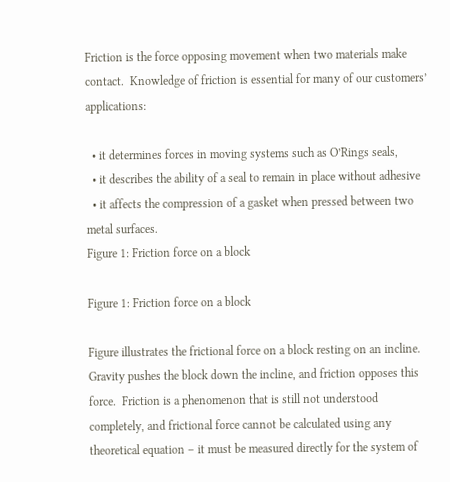Friction is the force opposing movement when two materials make contact.  Knowledge of friction is essential for many of our customers’ applications:

  • it determines forces in moving systems such as O’Rings seals,
  • it describes the ability of a seal to remain in place without adhesive
  • it affects the compression of a gasket when pressed between two metal surfaces.
Figure 1: Friction force on a block

Figure 1: Friction force on a block

Figure illustrates the frictional force on a block resting on an incline.  Gravity pushes the block down the incline, and friction opposes this force.  Friction is a phenomenon that is still not understood completely, and frictional force cannot be calculated using any theoretical equation – it must be measured directly for the system of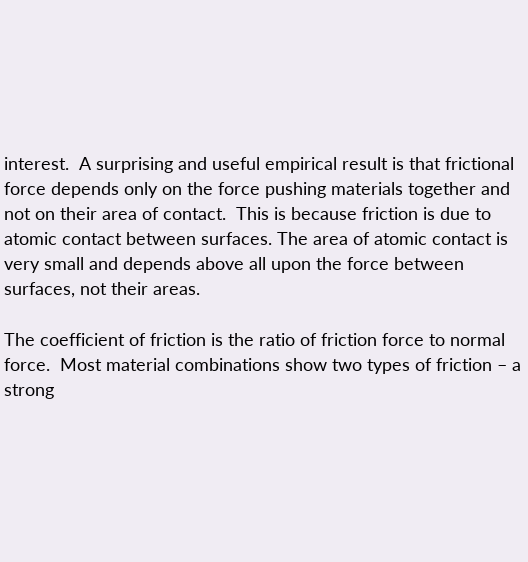interest.  A surprising and useful empirical result is that frictional force depends only on the force pushing materials together and not on their area of contact.  This is because friction is due to atomic contact between surfaces. The area of atomic contact is very small and depends above all upon the force between surfaces, not their areas.

The coefficient of friction is the ratio of friction force to normal force.  Most material combinations show two types of friction – a strong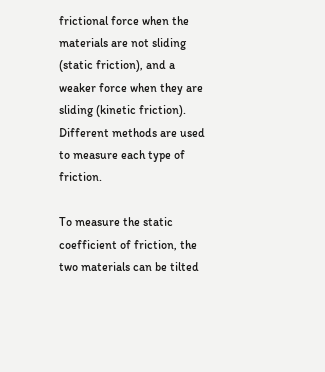frictional force when the materials are not sliding (static friction), and a weaker force when they are sliding (kinetic friction).  Different methods are used to measure each type of friction.

To measure the static coefficient of friction, the two materials can be tilted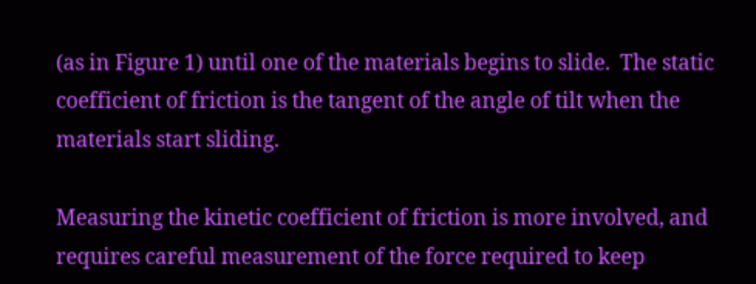(as in Figure 1) until one of the materials begins to slide.  The static coefficient of friction is the tangent of the angle of tilt when the materials start sliding.

Measuring the kinetic coefficient of friction is more involved, and requires careful measurement of the force required to keep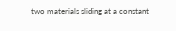two materials sliding at a constant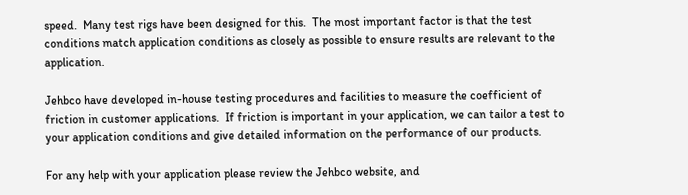speed.  Many test rigs have been designed for this.  The most important factor is that the test conditions match application conditions as closely as possible to ensure results are relevant to the application.

Jehbco have developed in-house testing procedures and facilities to measure the coefficient of friction in customer applications.  If friction is important in your application, we can tailor a test to your application conditions and give detailed information on the performance of our products.

For any help with your application please review the Jehbco website, and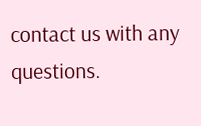contact us with any questions.